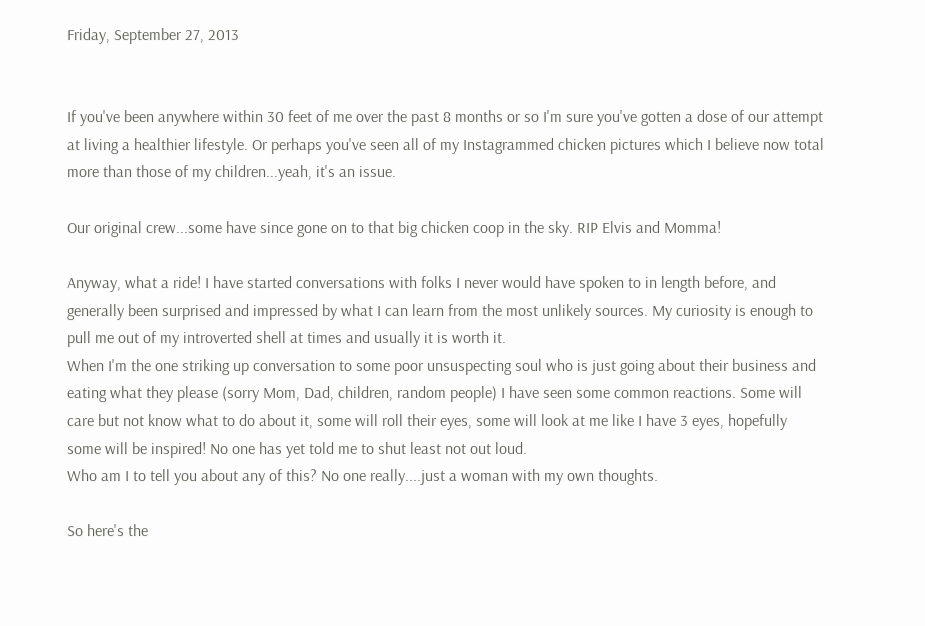Friday, September 27, 2013


If you've been anywhere within 30 feet of me over the past 8 months or so I'm sure you've gotten a dose of our attempt at living a healthier lifestyle. Or perhaps you've seen all of my Instagrammed chicken pictures which I believe now total more than those of my children...yeah, it's an issue.

Our original crew...some have since gone on to that big chicken coop in the sky. RIP Elvis and Momma!

Anyway, what a ride! I have started conversations with folks I never would have spoken to in length before, and generally been surprised and impressed by what I can learn from the most unlikely sources. My curiosity is enough to pull me out of my introverted shell at times and usually it is worth it.
When I'm the one striking up conversation to some poor unsuspecting soul who is just going about their business and eating what they please (sorry Mom, Dad, children, random people) I have seen some common reactions. Some will care but not know what to do about it, some will roll their eyes, some will look at me like I have 3 eyes, hopefully some will be inspired! No one has yet told me to shut least not out loud.
Who am I to tell you about any of this? No one really....just a woman with my own thoughts.

So here's the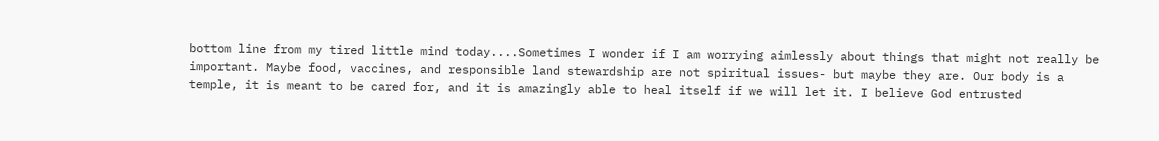bottom line from my tired little mind today....Sometimes I wonder if I am worrying aimlessly about things that might not really be important. Maybe food, vaccines, and responsible land stewardship are not spiritual issues- but maybe they are. Our body is a temple, it is meant to be cared for, and it is amazingly able to heal itself if we will let it. I believe God entrusted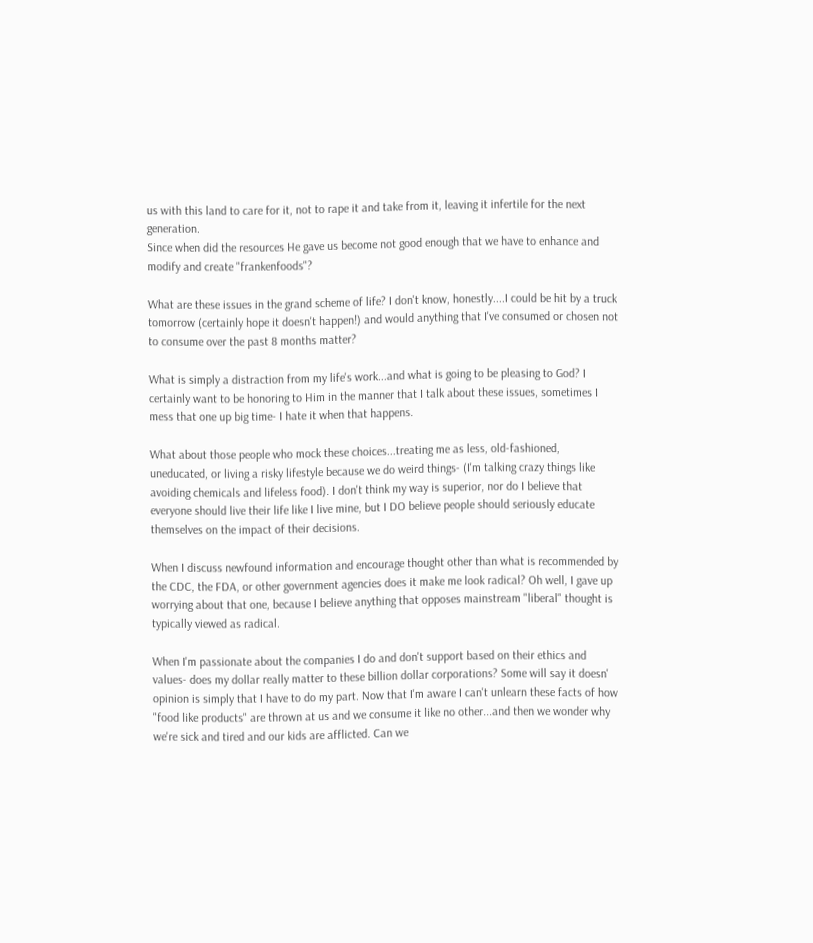us with this land to care for it, not to rape it and take from it, leaving it infertile for the next generation.
Since when did the resources He gave us become not good enough that we have to enhance and modify and create "frankenfoods"?

What are these issues in the grand scheme of life? I don't know, honestly....I could be hit by a truck tomorrow (certainly hope it doesn't happen!) and would anything that I've consumed or chosen not to consume over the past 8 months matter?

What is simply a distraction from my life's work...and what is going to be pleasing to God? I certainly want to be honoring to Him in the manner that I talk about these issues, sometimes I mess that one up big time- I hate it when that happens.

What about those people who mock these choices...treating me as less, old-fashioned, uneducated, or living a risky lifestyle because we do weird things- (I'm talking crazy things like avoiding chemicals and lifeless food). I don't think my way is superior, nor do I believe that everyone should live their life like I live mine, but I DO believe people should seriously educate themselves on the impact of their decisions.

When I discuss newfound information and encourage thought other than what is recommended by the CDC, the FDA, or other government agencies does it make me look radical? Oh well, I gave up worrying about that one, because I believe anything that opposes mainstream "liberal" thought is typically viewed as radical.

When I'm passionate about the companies I do and don't support based on their ethics and values- does my dollar really matter to these billion dollar corporations? Some will say it doesn' opinion is simply that I have to do my part. Now that I'm aware I can't unlearn these facts of how "food like products" are thrown at us and we consume it like no other...and then we wonder why we're sick and tired and our kids are afflicted. Can we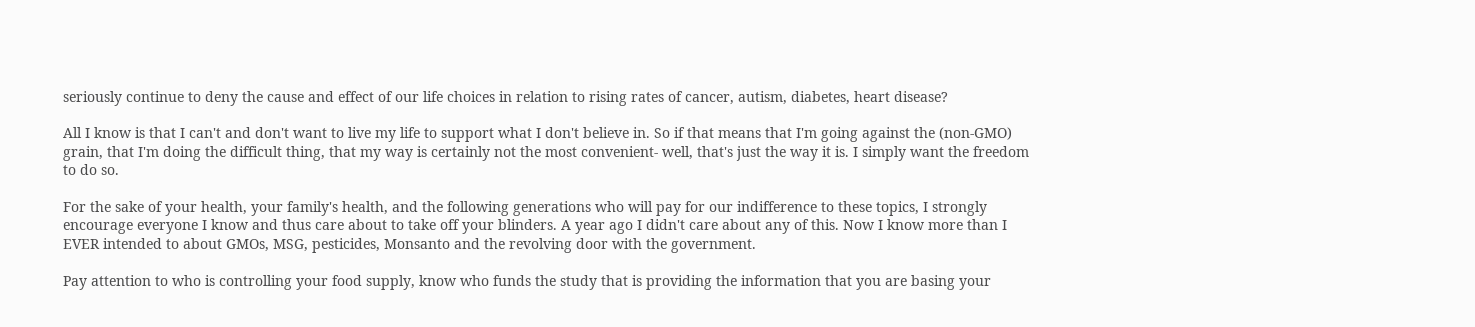seriously continue to deny the cause and effect of our life choices in relation to rising rates of cancer, autism, diabetes, heart disease?

All I know is that I can't and don't want to live my life to support what I don't believe in. So if that means that I'm going against the (non-GMO) grain, that I'm doing the difficult thing, that my way is certainly not the most convenient- well, that's just the way it is. I simply want the freedom to do so.

For the sake of your health, your family's health, and the following generations who will pay for our indifference to these topics, I strongly encourage everyone I know and thus care about to take off your blinders. A year ago I didn't care about any of this. Now I know more than I EVER intended to about GMOs, MSG, pesticides, Monsanto and the revolving door with the government.

Pay attention to who is controlling your food supply, know who funds the study that is providing the information that you are basing your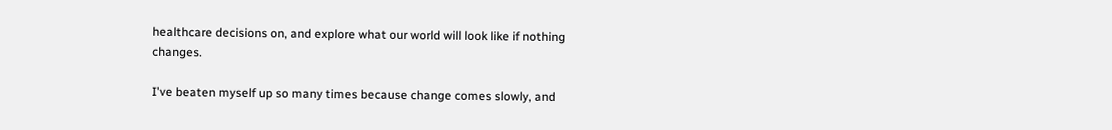healthcare decisions on, and explore what our world will look like if nothing changes.

I've beaten myself up so many times because change comes slowly, and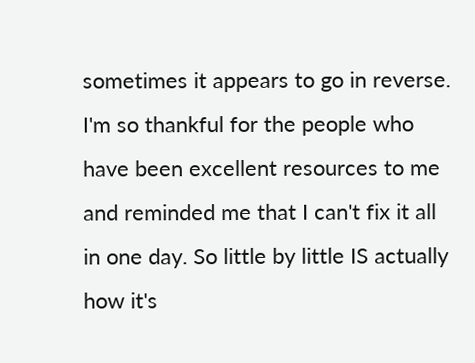sometimes it appears to go in reverse. I'm so thankful for the people who have been excellent resources to me and reminded me that I can't fix it all in one day. So little by little IS actually how it's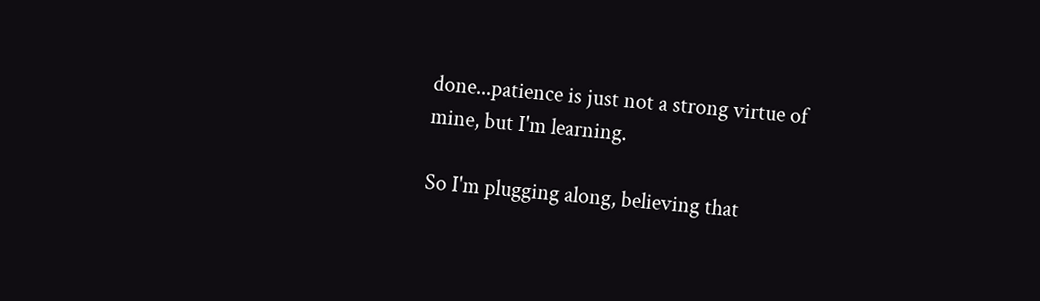done...patience is just not a strong virtue of mine, but I'm learning.

So I'm plugging along, believing that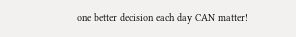one better decision each day CAN matter!